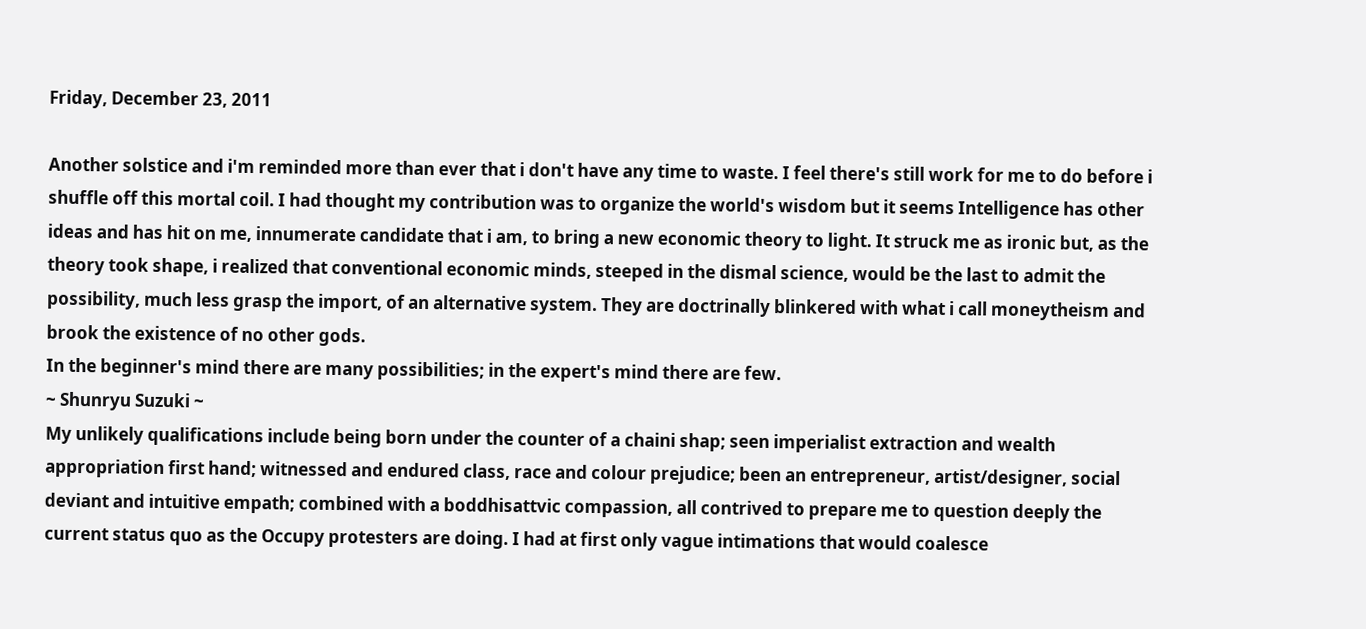Friday, December 23, 2011

Another solstice and i'm reminded more than ever that i don't have any time to waste. I feel there's still work for me to do before i shuffle off this mortal coil. I had thought my contribution was to organize the world's wisdom but it seems Intelligence has other ideas and has hit on me, innumerate candidate that i am, to bring a new economic theory to light. It struck me as ironic but, as the theory took shape, i realized that conventional economic minds, steeped in the dismal science, would be the last to admit the possibility, much less grasp the import, of an alternative system. They are doctrinally blinkered with what i call moneytheism and brook the existence of no other gods.
In the beginner's mind there are many possibilities; in the expert's mind there are few.
~ Shunryu Suzuki ~
My unlikely qualifications include being born under the counter of a chaini shap; seen imperialist extraction and wealth appropriation first hand; witnessed and endured class, race and colour prejudice; been an entrepreneur, artist/designer, social deviant and intuitive empath; combined with a boddhisattvic compassion, all contrived to prepare me to question deeply the current status quo as the Occupy protesters are doing. I had at first only vague intimations that would coalesce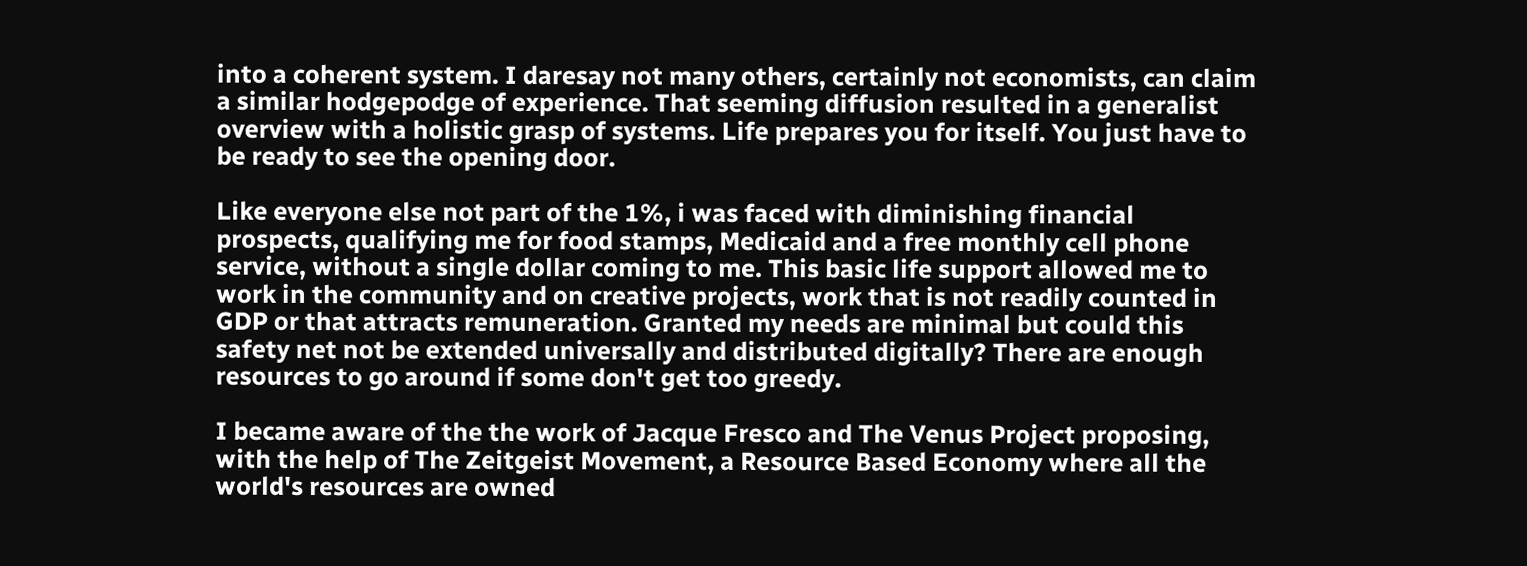into a coherent system. I daresay not many others, certainly not economists, can claim a similar hodgepodge of experience. That seeming diffusion resulted in a generalist overview with a holistic grasp of systems. Life prepares you for itself. You just have to be ready to see the opening door.

Like everyone else not part of the 1%, i was faced with diminishing financial prospects, qualifying me for food stamps, Medicaid and a free monthly cell phone service, without a single dollar coming to me. This basic life support allowed me to work in the community and on creative projects, work that is not readily counted in GDP or that attracts remuneration. Granted my needs are minimal but could this safety net not be extended universally and distributed digitally? There are enough resources to go around if some don't get too greedy.

I became aware of the the work of Jacque Fresco and The Venus Project proposing, with the help of The Zeitgeist Movement, a Resource Based Economy where all the world's resources are owned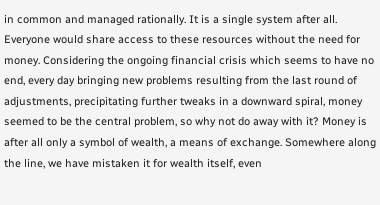in common and managed rationally. It is a single system after all. Everyone would share access to these resources without the need for money. Considering the ongoing financial crisis which seems to have no end, every day bringing new problems resulting from the last round of adjustments, precipitating further tweaks in a downward spiral, money seemed to be the central problem, so why not do away with it? Money is after all only a symbol of wealth, a means of exchange. Somewhere along the line, we have mistaken it for wealth itself, even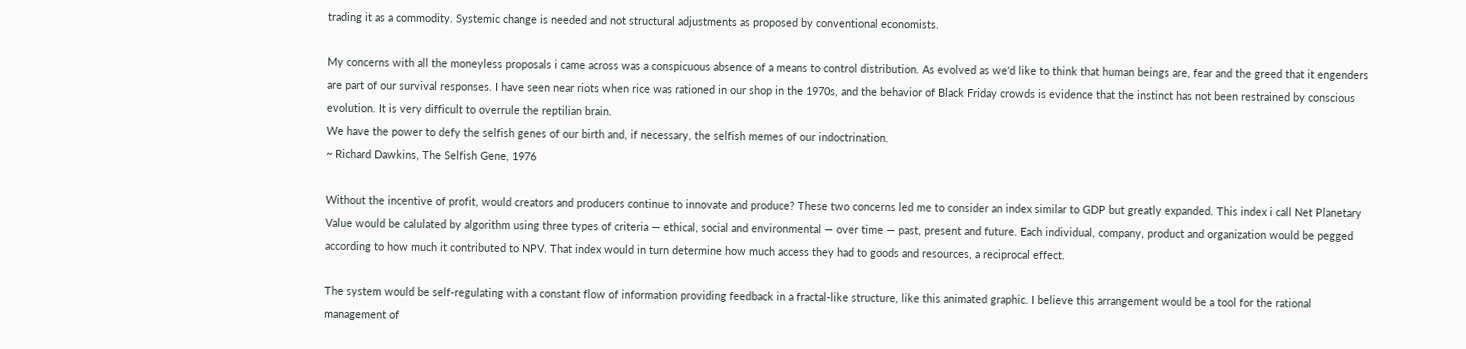trading it as a commodity. Systemic change is needed and not structural adjustments as proposed by conventional economists.

My concerns with all the moneyless proposals i came across was a conspicuous absence of a means to control distribution. As evolved as we'd like to think that human beings are, fear and the greed that it engenders are part of our survival responses. I have seen near riots when rice was rationed in our shop in the 1970s, and the behavior of Black Friday crowds is evidence that the instinct has not been restrained by conscious evolution. It is very difficult to overrule the reptilian brain.
We have the power to defy the selfish genes of our birth and, if necessary, the selfish memes of our indoctrination.
~ Richard Dawkins, The Selfish Gene, 1976

Without the incentive of profit, would creators and producers continue to innovate and produce? These two concerns led me to consider an index similar to GDP but greatly expanded. This index i call Net Planetary Value would be calulated by algorithm using three types of criteria — ethical, social and environmental — over time — past, present and future. Each individual, company, product and organization would be pegged according to how much it contributed to NPV. That index would in turn determine how much access they had to goods and resources, a reciprocal effect.

The system would be self-regulating with a constant flow of information providing feedback in a fractal-like structure, like this animated graphic. I believe this arrangement would be a tool for the rational management of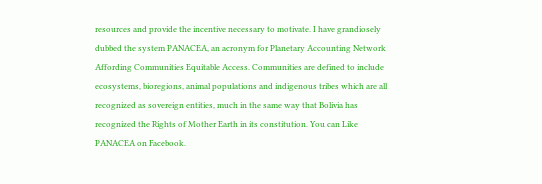resources and provide the incentive necessary to motivate. I have grandiosely dubbed the system PANACEA, an acronym for Planetary Accounting Network Affording Communities Equitable Access. Communities are defined to include ecosystems, bioregions, animal populations and indigenous tribes which are all recognized as sovereign entities, much in the same way that Bolivia has recognized the Rights of Mother Earth in its constitution. You can Like PANACEA on Facebook.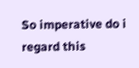So imperative do i regard this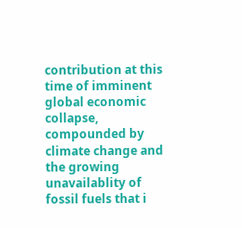contribution at this time of imminent global economic collapse, compounded by climate change and the growing unavailablity of fossil fuels that i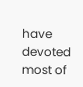have devoted most of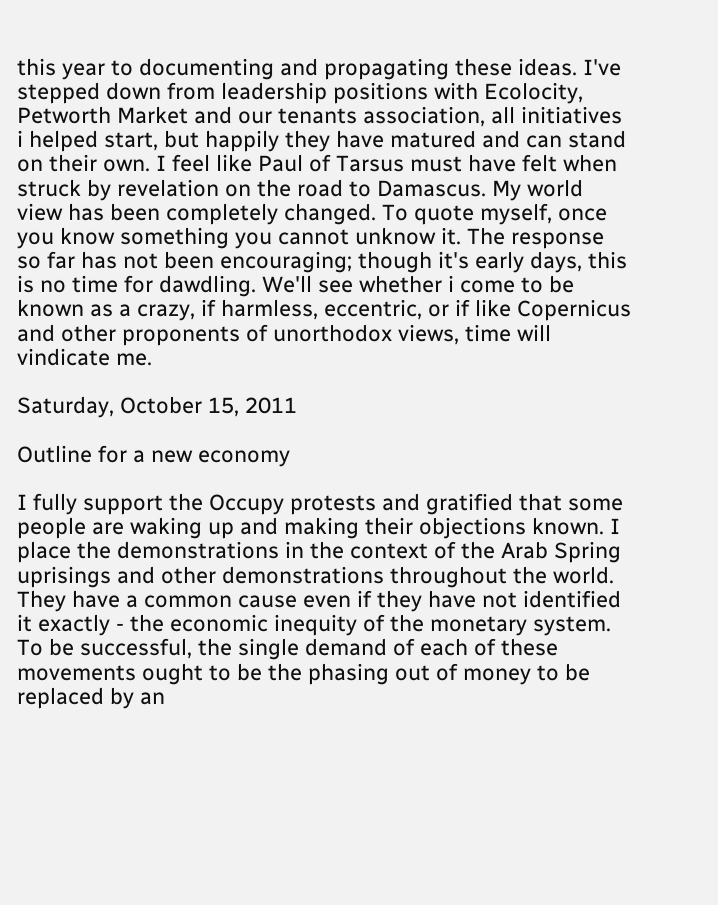this year to documenting and propagating these ideas. I've stepped down from leadership positions with Ecolocity, Petworth Market and our tenants association, all initiatives i helped start, but happily they have matured and can stand on their own. I feel like Paul of Tarsus must have felt when struck by revelation on the road to Damascus. My world view has been completely changed. To quote myself, once you know something you cannot unknow it. The response so far has not been encouraging; though it's early days, this is no time for dawdling. We'll see whether i come to be known as a crazy, if harmless, eccentric, or if like Copernicus and other proponents of unorthodox views, time will vindicate me.

Saturday, October 15, 2011

Outline for a new economy

I fully support the Occupy protests and gratified that some people are waking up and making their objections known. I place the demonstrations in the context of the Arab Spring uprisings and other demonstrations throughout the world. They have a common cause even if they have not identified it exactly - the economic inequity of the monetary system. To be successful, the single demand of each of these movements ought to be the phasing out of money to be replaced by an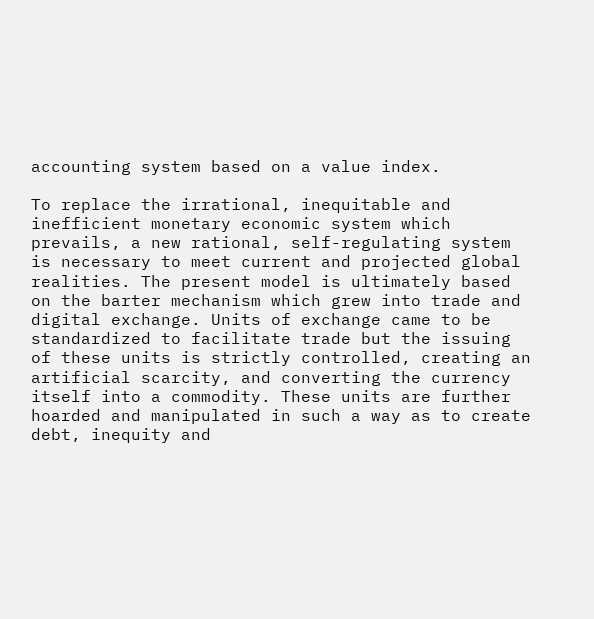accounting system based on a value index.

To replace the irrational, inequitable and inefficient monetary economic system which prevails, a new rational, self-regulating system is necessary to meet current and projected global realities. The present model is ultimately based on the barter mechanism which grew into trade and digital exchange. Units of exchange came to be standardized to facilitate trade but the issuing of these units is strictly controlled, creating an artificial scarcity, and converting the currency itself into a commodity. These units are further hoarded and manipulated in such a way as to create debt, inequity and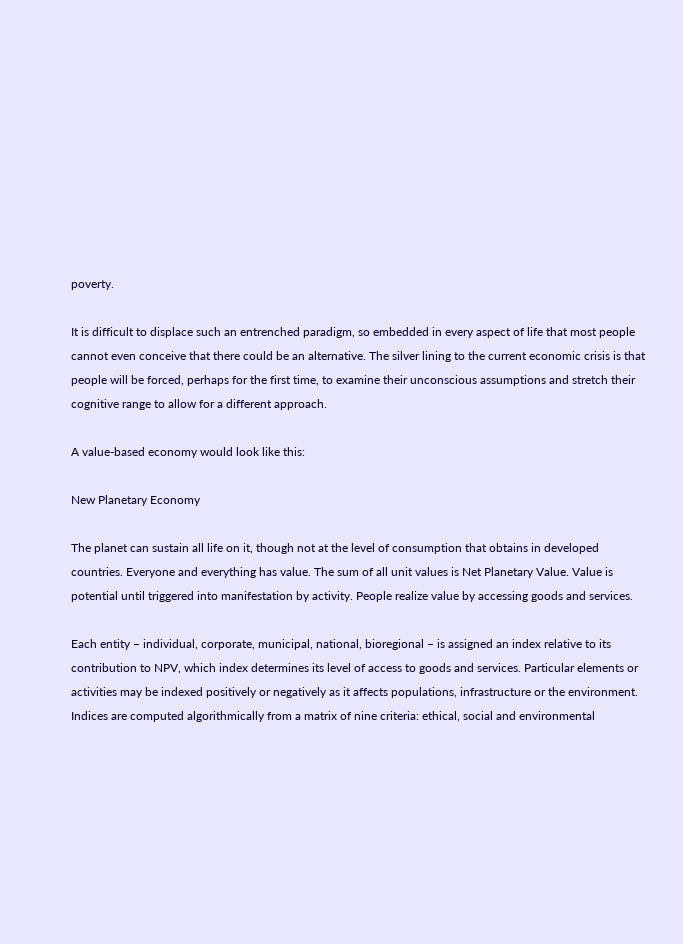poverty.

It is difficult to displace such an entrenched paradigm, so embedded in every aspect of life that most people cannot even conceive that there could be an alternative. The silver lining to the current economic crisis is that people will be forced, perhaps for the first time, to examine their unconscious assumptions and stretch their cognitive range to allow for a different approach.

A value-based economy would look like this:

New Planetary Economy

The planet can sustain all life on it, though not at the level of consumption that obtains in developed countries. Everyone and everything has value. The sum of all unit values is Net Planetary Value. Value is potential until triggered into manifestation by activity. People realize value by accessing goods and services.

Each entity – individual, corporate, municipal, national, bioregional – is assigned an index relative to its contribution to NPV, which index determines its level of access to goods and services. Particular elements or activities may be indexed positively or negatively as it affects populations, infrastructure or the environment. Indices are computed algorithmically from a matrix of nine criteria: ethical, social and environmental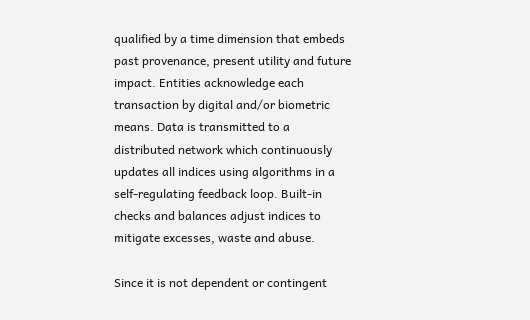qualified by a time dimension that embeds past provenance, present utility and future impact. Entities acknowledge each transaction by digital and/or biometric means. Data is transmitted to a distributed network which continuously updates all indices using algorithms in a self-regulating feedback loop. Built-in checks and balances adjust indices to mitigate excesses, waste and abuse.

Since it is not dependent or contingent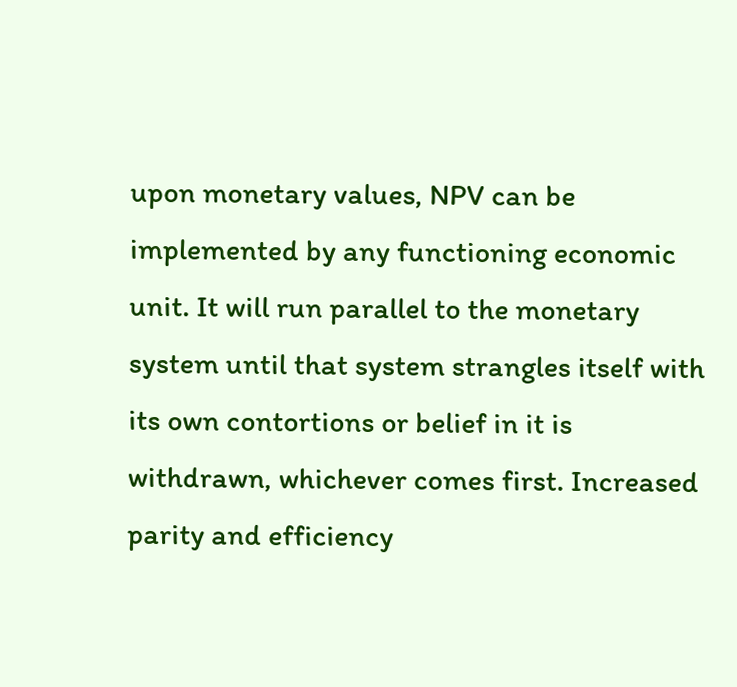upon monetary values, NPV can be implemented by any functioning economic unit. It will run parallel to the monetary system until that system strangles itself with its own contortions or belief in it is withdrawn, whichever comes first. Increased parity and efficiency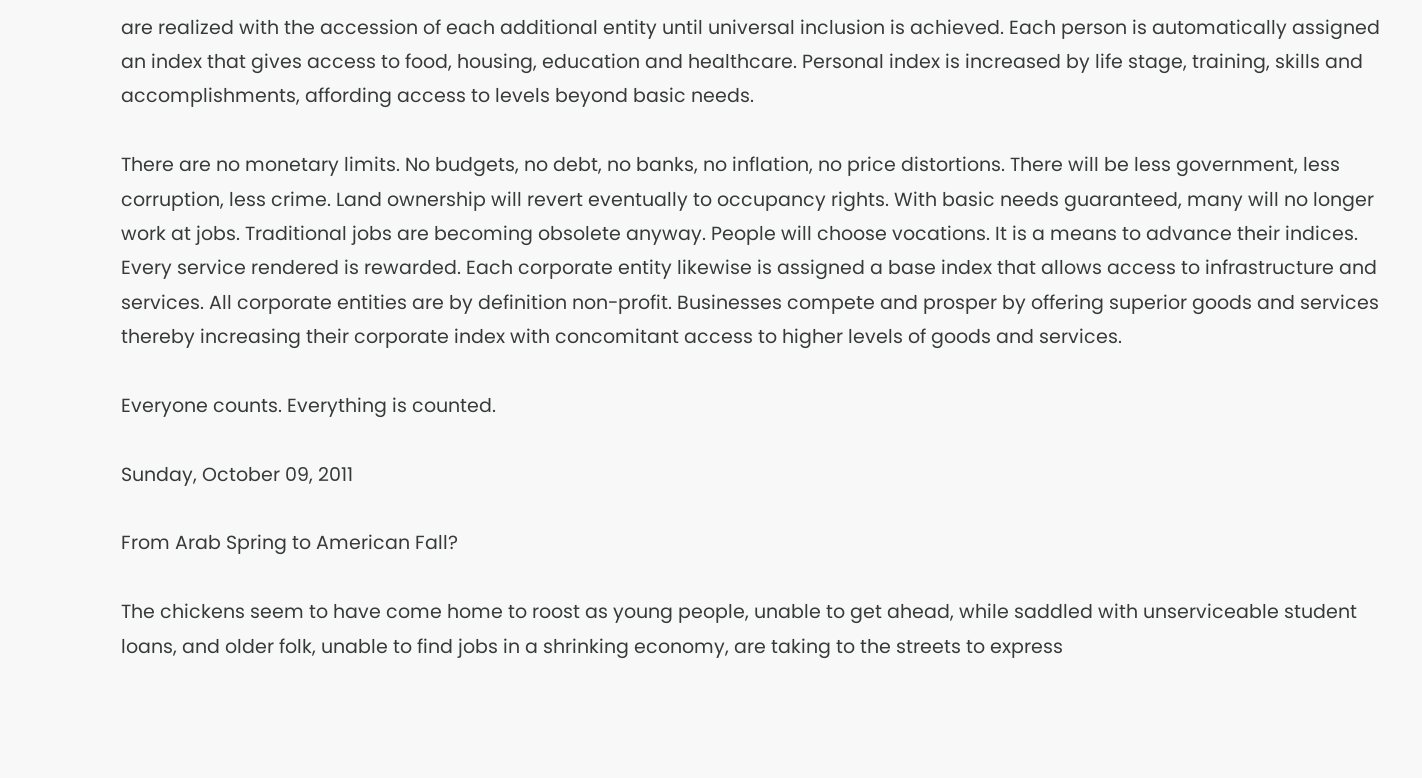are realized with the accession of each additional entity until universal inclusion is achieved. Each person is automatically assigned an index that gives access to food, housing, education and healthcare. Personal index is increased by life stage, training, skills and accomplishments, affording access to levels beyond basic needs.

There are no monetary limits. No budgets, no debt, no banks, no inflation, no price distortions. There will be less government, less corruption, less crime. Land ownership will revert eventually to occupancy rights. With basic needs guaranteed, many will no longer work at jobs. Traditional jobs are becoming obsolete anyway. People will choose vocations. It is a means to advance their indices. Every service rendered is rewarded. Each corporate entity likewise is assigned a base index that allows access to infrastructure and services. All corporate entities are by definition non-profit. Businesses compete and prosper by offering superior goods and services thereby increasing their corporate index with concomitant access to higher levels of goods and services.

Everyone counts. Everything is counted.

Sunday, October 09, 2011

From Arab Spring to American Fall?

The chickens seem to have come home to roost as young people, unable to get ahead, while saddled with unserviceable student loans, and older folk, unable to find jobs in a shrinking economy, are taking to the streets to express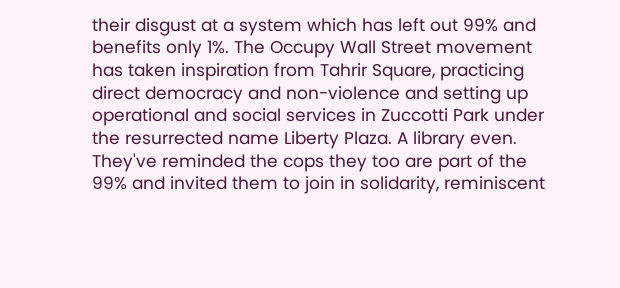their disgust at a system which has left out 99% and benefits only 1%. The Occupy Wall Street movement has taken inspiration from Tahrir Square, practicing direct democracy and non-violence and setting up operational and social services in Zuccotti Park under the resurrected name Liberty Plaza. A library even. They've reminded the cops they too are part of the 99% and invited them to join in solidarity, reminiscent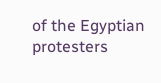of the Egyptian protesters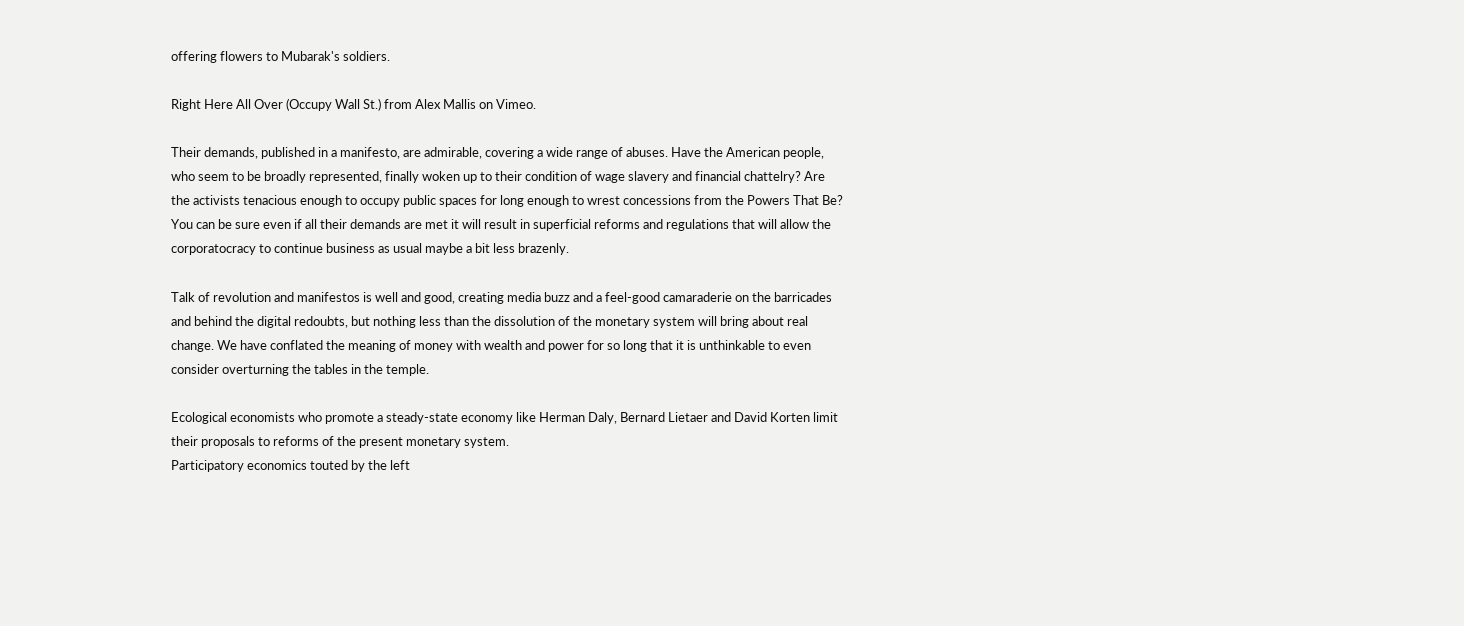offering flowers to Mubarak's soldiers.

Right Here All Over (Occupy Wall St.) from Alex Mallis on Vimeo.

Their demands, published in a manifesto, are admirable, covering a wide range of abuses. Have the American people, who seem to be broadly represented, finally woken up to their condition of wage slavery and financial chattelry? Are the activists tenacious enough to occupy public spaces for long enough to wrest concessions from the Powers That Be? You can be sure even if all their demands are met it will result in superficial reforms and regulations that will allow the corporatocracy to continue business as usual maybe a bit less brazenly.

Talk of revolution and manifestos is well and good, creating media buzz and a feel-good camaraderie on the barricades and behind the digital redoubts, but nothing less than the dissolution of the monetary system will bring about real change. We have conflated the meaning of money with wealth and power for so long that it is unthinkable to even consider overturning the tables in the temple.

Ecological economists who promote a steady-state economy like Herman Daly, Bernard Lietaer and David Korten limit their proposals to reforms of the present monetary system.
Participatory economics touted by the left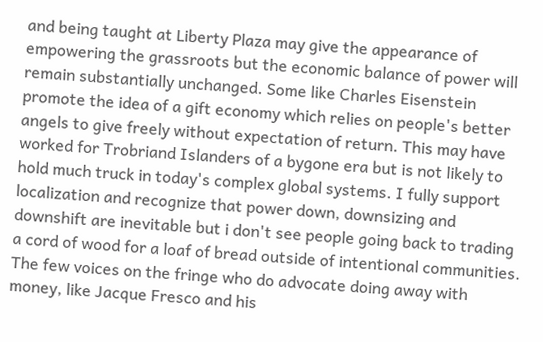and being taught at Liberty Plaza may give the appearance of empowering the grassroots but the economic balance of power will remain substantially unchanged. Some like Charles Eisenstein promote the idea of a gift economy which relies on people's better angels to give freely without expectation of return. This may have worked for Trobriand Islanders of a bygone era but is not likely to hold much truck in today's complex global systems. I fully support localization and recognize that power down, downsizing and downshift are inevitable but i don't see people going back to trading a cord of wood for a loaf of bread outside of intentional communities. The few voices on the fringe who do advocate doing away with money, like Jacque Fresco and his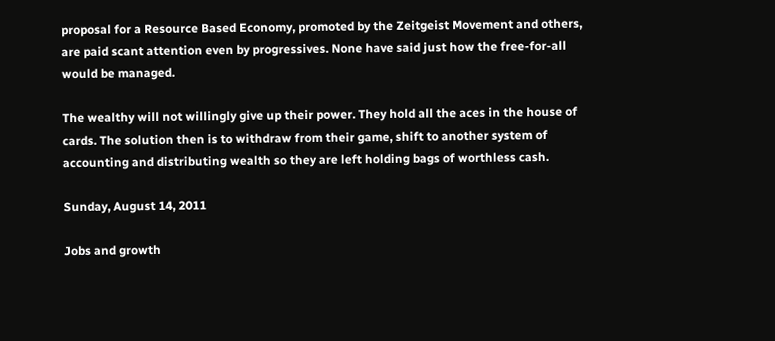proposal for a Resource Based Economy, promoted by the Zeitgeist Movement and others, are paid scant attention even by progressives. None have said just how the free-for-all would be managed.

The wealthy will not willingly give up their power. They hold all the aces in the house of cards. The solution then is to withdraw from their game, shift to another system of accounting and distributing wealth so they are left holding bags of worthless cash.

Sunday, August 14, 2011

Jobs and growth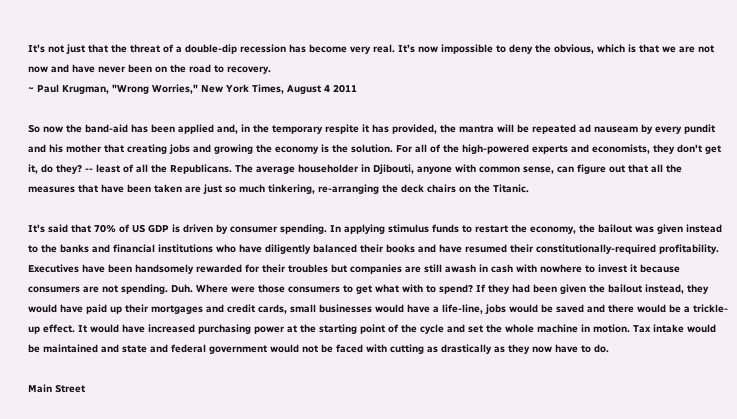It’s not just that the threat of a double-dip recession has become very real. It’s now impossible to deny the obvious, which is that we are not now and have never been on the road to recovery.
~ Paul Krugman, "Wrong Worries," New York Times, August 4 2011

So now the band-aid has been applied and, in the temporary respite it has provided, the mantra will be repeated ad nauseam by every pundit and his mother that creating jobs and growing the economy is the solution. For all of the high-powered experts and economists, they don't get it, do they? -- least of all the Republicans. The average householder in Djibouti, anyone with common sense, can figure out that all the measures that have been taken are just so much tinkering, re-arranging the deck chairs on the Titanic.

It's said that 70% of US GDP is driven by consumer spending. In applying stimulus funds to restart the economy, the bailout was given instead to the banks and financial institutions who have diligently balanced their books and have resumed their constitutionally-required profitability. Executives have been handsomely rewarded for their troubles but companies are still awash in cash with nowhere to invest it because consumers are not spending. Duh. Where were those consumers to get what with to spend? If they had been given the bailout instead, they would have paid up their mortgages and credit cards, small businesses would have a life-line, jobs would be saved and there would be a trickle-up effect. It would have increased purchasing power at the starting point of the cycle and set the whole machine in motion. Tax intake would be maintained and state and federal government would not be faced with cutting as drastically as they now have to do.

Main Street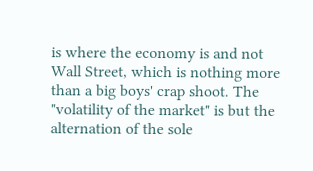is where the economy is and not Wall Street, which is nothing more than a big boys' crap shoot. The "volatility of the market" is but the alternation of the sole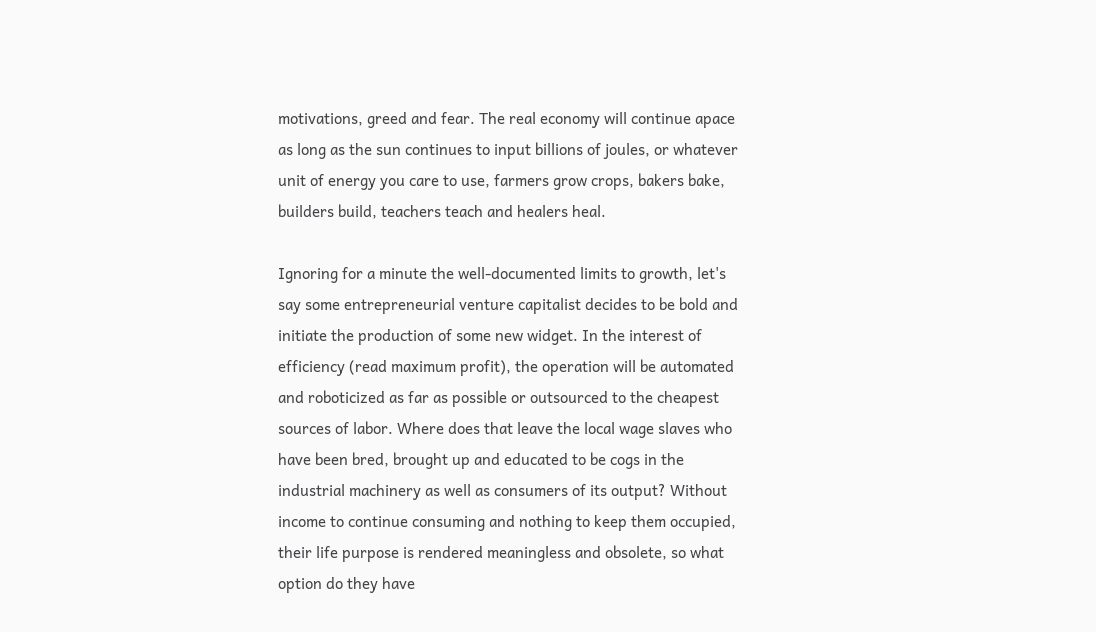motivations, greed and fear. The real economy will continue apace as long as the sun continues to input billions of joules, or whatever unit of energy you care to use, farmers grow crops, bakers bake, builders build, teachers teach and healers heal.

Ignoring for a minute the well-documented limits to growth, let's say some entrepreneurial venture capitalist decides to be bold and initiate the production of some new widget. In the interest of efficiency (read maximum profit), the operation will be automated and roboticized as far as possible or outsourced to the cheapest sources of labor. Where does that leave the local wage slaves who have been bred, brought up and educated to be cogs in the industrial machinery as well as consumers of its output? Without income to continue consuming and nothing to keep them occupied, their life purpose is rendered meaningless and obsolete, so what option do they have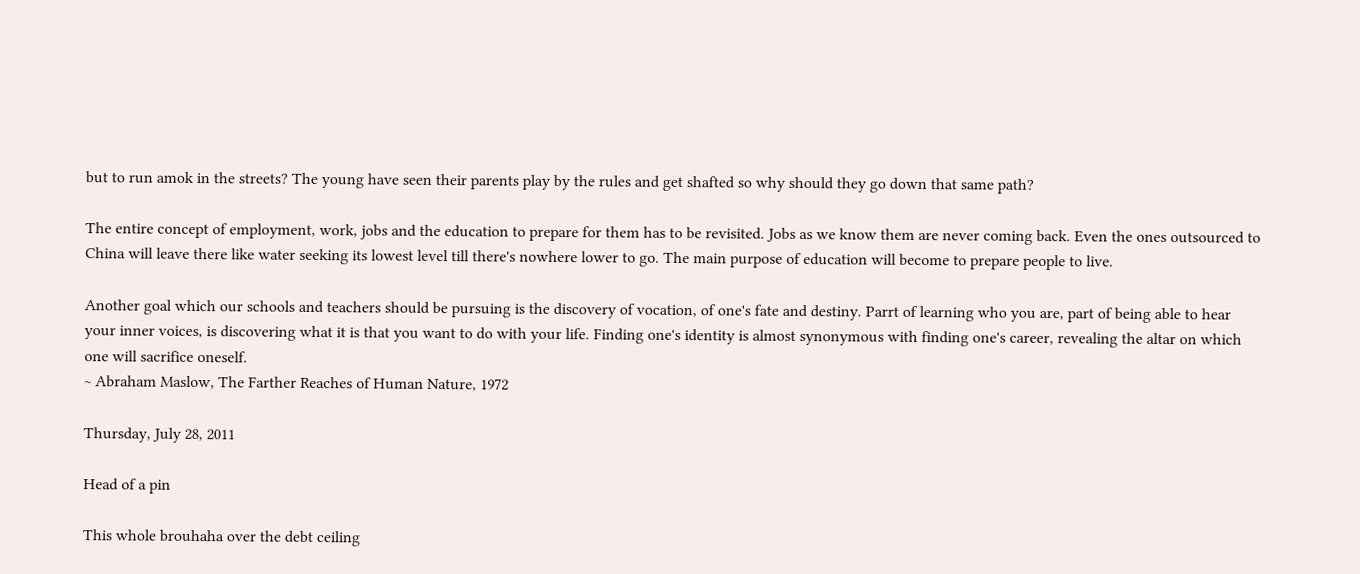but to run amok in the streets? The young have seen their parents play by the rules and get shafted so why should they go down that same path?

The entire concept of employment, work, jobs and the education to prepare for them has to be revisited. Jobs as we know them are never coming back. Even the ones outsourced to China will leave there like water seeking its lowest level till there's nowhere lower to go. The main purpose of education will become to prepare people to live.

Another goal which our schools and teachers should be pursuing is the discovery of vocation, of one's fate and destiny. Parrt of learning who you are, part of being able to hear your inner voices, is discovering what it is that you want to do with your life. Finding one's identity is almost synonymous with finding one's career, revealing the altar on which one will sacrifice oneself.
~ Abraham Maslow, The Farther Reaches of Human Nature, 1972

Thursday, July 28, 2011

Head of a pin

This whole brouhaha over the debt ceiling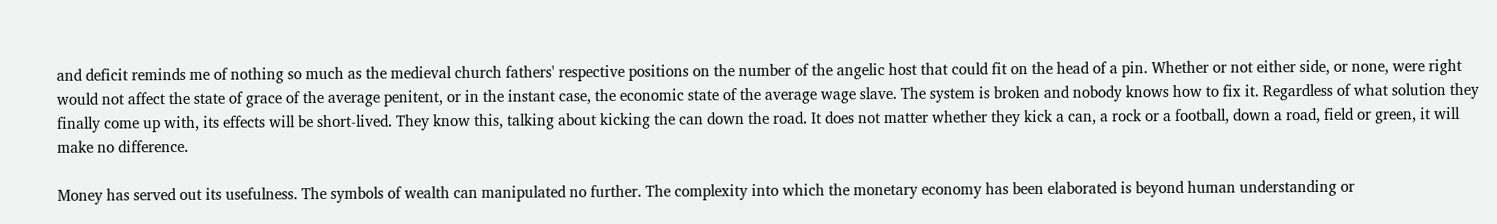and deficit reminds me of nothing so much as the medieval church fathers' respective positions on the number of the angelic host that could fit on the head of a pin. Whether or not either side, or none, were right would not affect the state of grace of the average penitent, or in the instant case, the economic state of the average wage slave. The system is broken and nobody knows how to fix it. Regardless of what solution they finally come up with, its effects will be short-lived. They know this, talking about kicking the can down the road. It does not matter whether they kick a can, a rock or a football, down a road, field or green, it will make no difference.

Money has served out its usefulness. The symbols of wealth can manipulated no further. The complexity into which the monetary economy has been elaborated is beyond human understanding or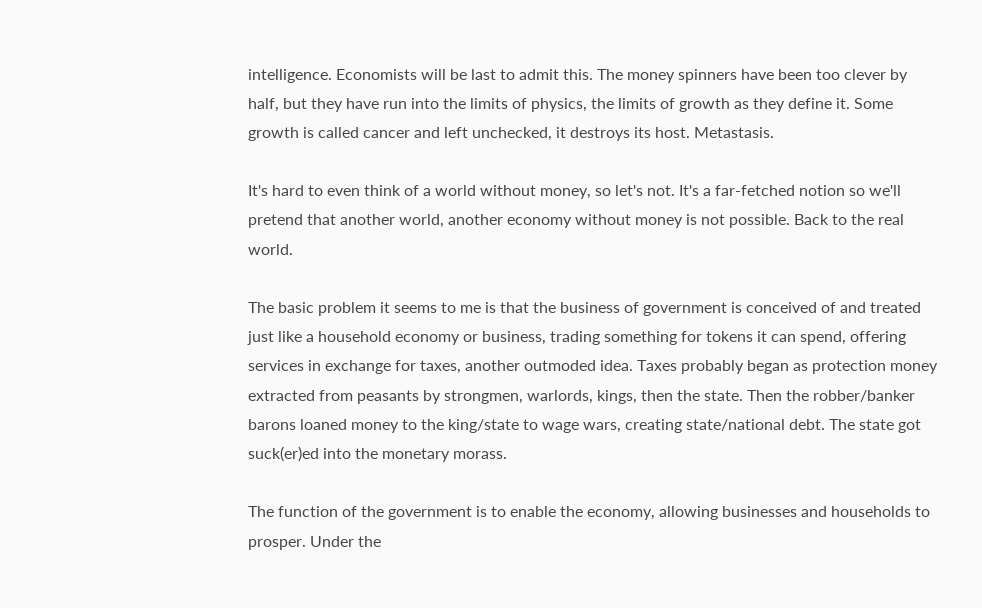intelligence. Economists will be last to admit this. The money spinners have been too clever by half, but they have run into the limits of physics, the limits of growth as they define it. Some growth is called cancer and left unchecked, it destroys its host. Metastasis.

It's hard to even think of a world without money, so let's not. It's a far-fetched notion so we'll pretend that another world, another economy without money is not possible. Back to the real world.

The basic problem it seems to me is that the business of government is conceived of and treated just like a household economy or business, trading something for tokens it can spend, offering services in exchange for taxes, another outmoded idea. Taxes probably began as protection money extracted from peasants by strongmen, warlords, kings, then the state. Then the robber/banker barons loaned money to the king/state to wage wars, creating state/national debt. The state got suck(er)ed into the monetary morass.

The function of the government is to enable the economy, allowing businesses and households to prosper. Under the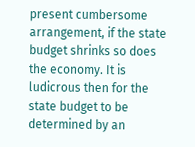present cumbersome arrangement, if the state budget shrinks so does the economy. It is ludicrous then for the state budget to be determined by an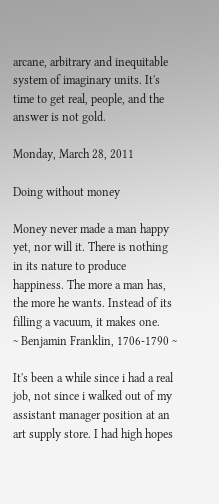arcane, arbitrary and inequitable system of imaginary units. It's time to get real, people, and the answer is not gold.

Monday, March 28, 2011

Doing without money

Money never made a man happy yet, nor will it. There is nothing in its nature to produce happiness. The more a man has, the more he wants. Instead of its filling a vacuum, it makes one.
~ Benjamin Franklin, 1706-1790 ~

It's been a while since i had a real job, not since i walked out of my assistant manager position at an art supply store. I had high hopes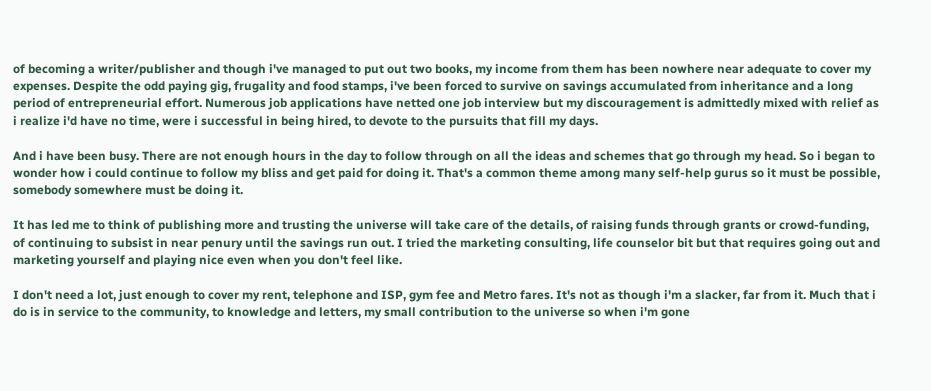of becoming a writer/publisher and though i've managed to put out two books, my income from them has been nowhere near adequate to cover my expenses. Despite the odd paying gig, frugality and food stamps, i've been forced to survive on savings accumulated from inheritance and a long period of entrepreneurial effort. Numerous job applications have netted one job interview but my discouragement is admittedly mixed with relief as i realize i'd have no time, were i successful in being hired, to devote to the pursuits that fill my days.

And i have been busy. There are not enough hours in the day to follow through on all the ideas and schemes that go through my head. So i began to wonder how i could continue to follow my bliss and get paid for doing it. That's a common theme among many self-help gurus so it must be possible, somebody somewhere must be doing it.

It has led me to think of publishing more and trusting the universe will take care of the details, of raising funds through grants or crowd-funding, of continuing to subsist in near penury until the savings run out. I tried the marketing consulting, life counselor bit but that requires going out and marketing yourself and playing nice even when you don't feel like.

I don't need a lot, just enough to cover my rent, telephone and ISP, gym fee and Metro fares. It's not as though i'm a slacker, far from it. Much that i do is in service to the community, to knowledge and letters, my small contribution to the universe so when i'm gone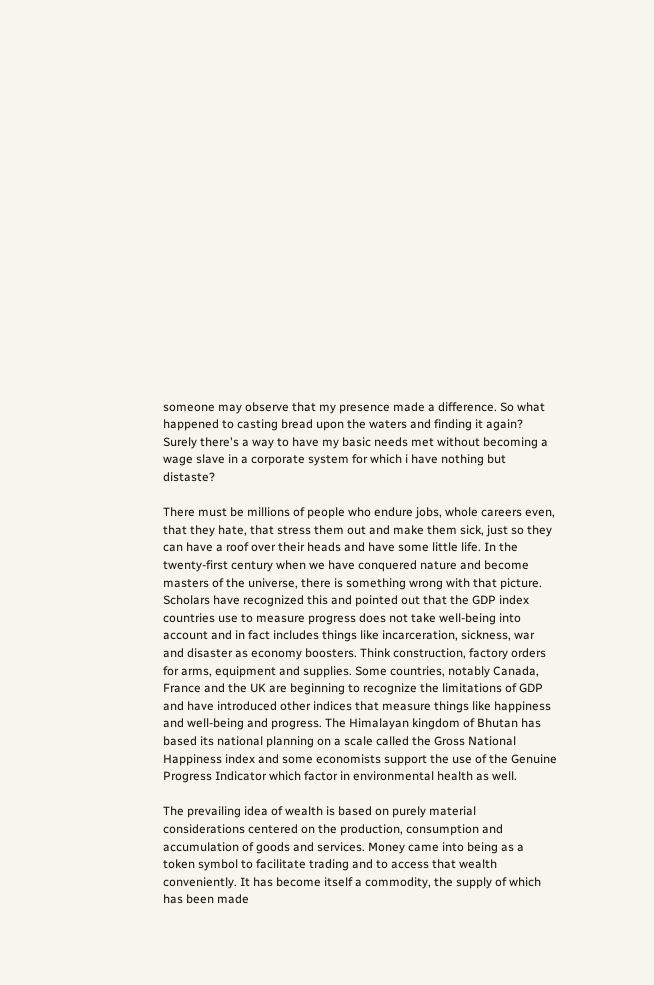someone may observe that my presence made a difference. So what happened to casting bread upon the waters and finding it again? Surely there's a way to have my basic needs met without becoming a wage slave in a corporate system for which i have nothing but distaste?

There must be millions of people who endure jobs, whole careers even, that they hate, that stress them out and make them sick, just so they can have a roof over their heads and have some little life. In the twenty-first century when we have conquered nature and become masters of the universe, there is something wrong with that picture. Scholars have recognized this and pointed out that the GDP index countries use to measure progress does not take well-being into account and in fact includes things like incarceration, sickness, war and disaster as economy boosters. Think construction, factory orders for arms, equipment and supplies. Some countries, notably Canada, France and the UK are beginning to recognize the limitations of GDP and have introduced other indices that measure things like happiness and well-being and progress. The Himalayan kingdom of Bhutan has based its national planning on a scale called the Gross National Happiness index and some economists support the use of the Genuine Progress Indicator which factor in environmental health as well.

The prevailing idea of wealth is based on purely material considerations centered on the production, consumption and accumulation of goods and services. Money came into being as a token symbol to facilitate trading and to access that wealth conveniently. It has become itself a commodity, the supply of which has been made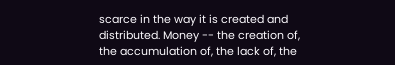scarce in the way it is created and distributed. Money -- the creation of, the accumulation of, the lack of, the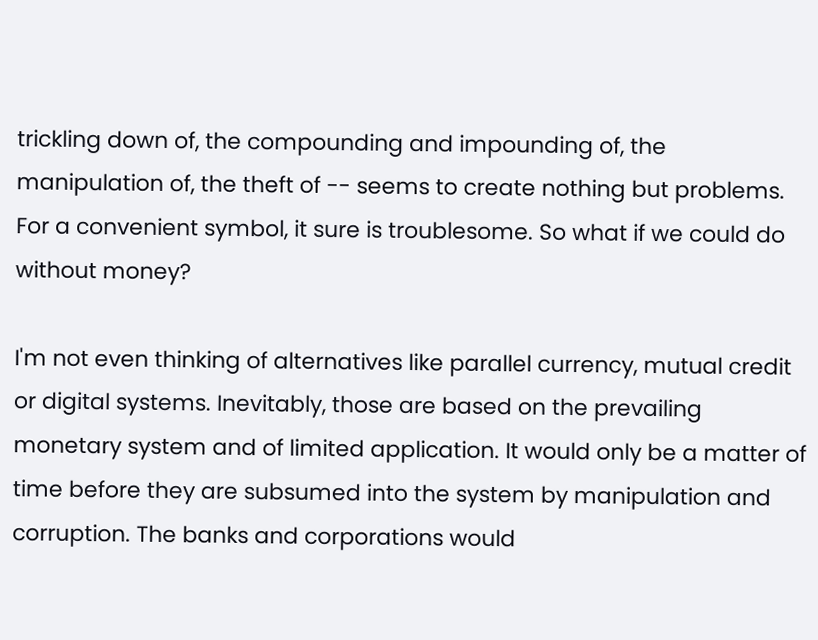trickling down of, the compounding and impounding of, the manipulation of, the theft of -- seems to create nothing but problems. For a convenient symbol, it sure is troublesome. So what if we could do without money?

I'm not even thinking of alternatives like parallel currency, mutual credit or digital systems. Inevitably, those are based on the prevailing monetary system and of limited application. It would only be a matter of time before they are subsumed into the system by manipulation and corruption. The banks and corporations would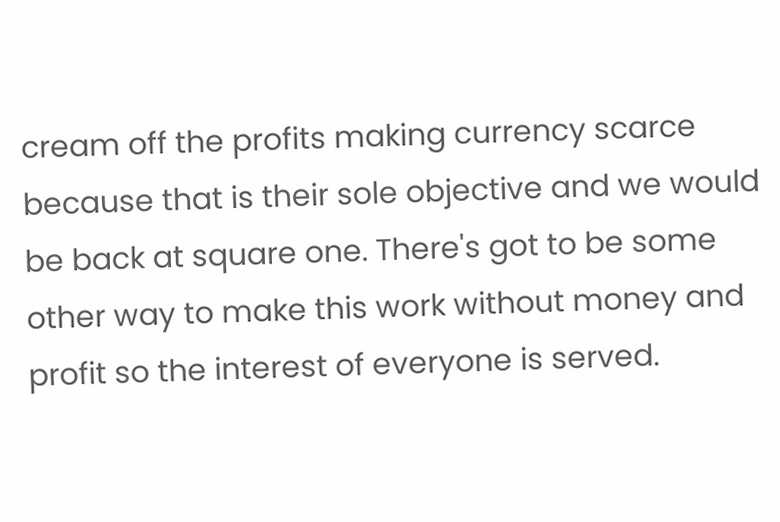cream off the profits making currency scarce because that is their sole objective and we would be back at square one. There's got to be some other way to make this work without money and profit so the interest of everyone is served.